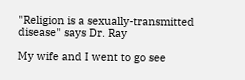"Religion is a sexually-transmitted disease" says Dr. Ray

My wife and I went to go see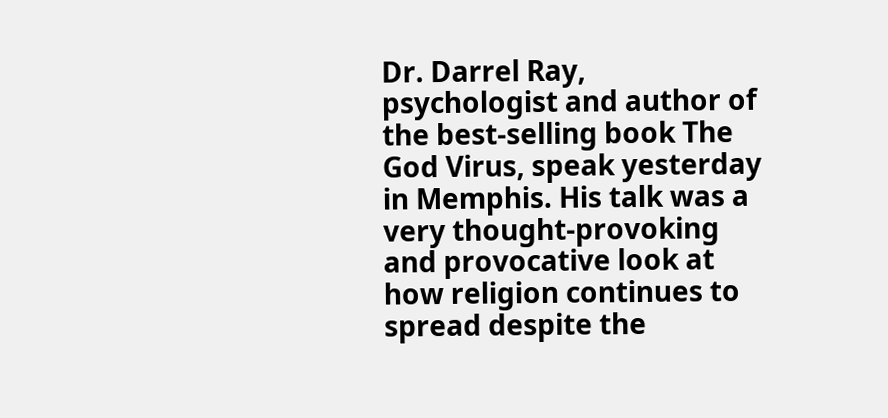Dr. Darrel Ray, psychologist and author of the best-selling book The God Virus, speak yesterday in Memphis. His talk was a very thought-provoking and provocative look at how religion continues to spread despite the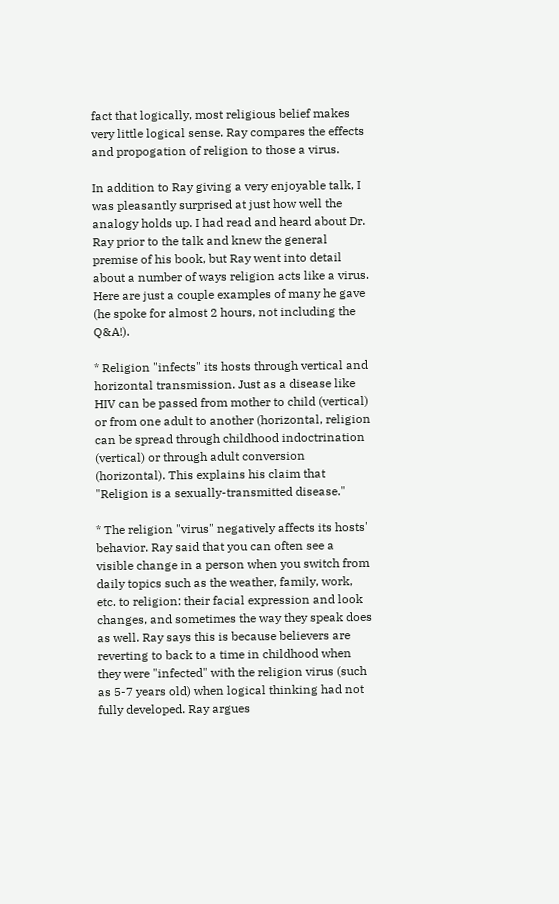fact that logically, most religious belief makes very little logical sense. Ray compares the effects and propogation of religion to those a virus.

In addition to Ray giving a very enjoyable talk, I was pleasantly surprised at just how well the analogy holds up. I had read and heard about Dr. Ray prior to the talk and knew the general premise of his book, but Ray went into detail about a number of ways religion acts like a virus. Here are just a couple examples of many he gave (he spoke for almost 2 hours, not including the Q&A!).

* Religion "infects" its hosts through vertical and horizontal transmission. Just as a disease like HIV can be passed from mother to child (vertical) or from one adult to another (horizontal, religion can be spread through childhood indoctrination (vertical) or through adult conversion (horizontal). This explains his claim that "Religion is a sexually-transmitted disease."

* The religion "virus" negatively affects its hosts' behavior. Ray said that you can often see a visible change in a person when you switch from daily topics such as the weather, family, work, etc. to religion: their facial expression and look changes, and sometimes the way they speak does as well. Ray says this is because believers are reverting to back to a time in childhood when they were "infected" with the religion virus (such as 5-7 years old) when logical thinking had not fully developed. Ray argues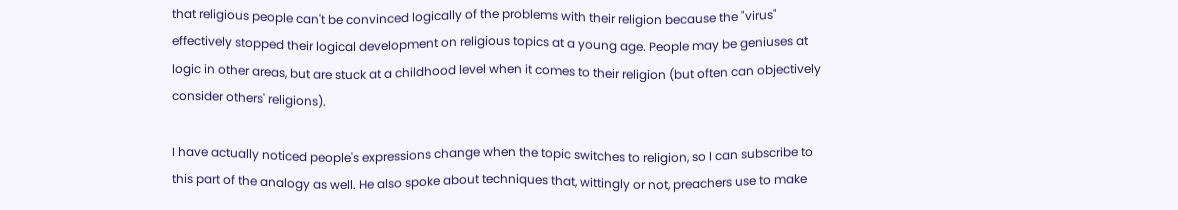that religious people can't be convinced logically of the problems with their religion because the "virus" effectively stopped their logical development on religious topics at a young age. People may be geniuses at logic in other areas, but are stuck at a childhood level when it comes to their religion (but often can objectively consider others' religions).

I have actually noticed people's expressions change when the topic switches to religion, so I can subscribe to this part of the analogy as well. He also spoke about techniques that, wittingly or not, preachers use to make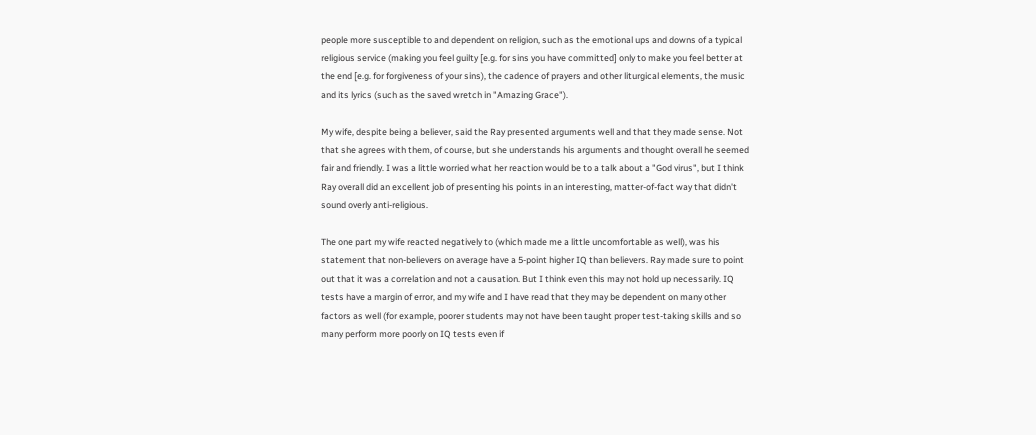people more susceptible to and dependent on religion, such as the emotional ups and downs of a typical religious service (making you feel guilty [e.g. for sins you have committed] only to make you feel better at the end [e.g. for forgiveness of your sins), the cadence of prayers and other liturgical elements, the music and its lyrics (such as the saved wretch in "Amazing Grace").

My wife, despite being a believer, said the Ray presented arguments well and that they made sense. Not that she agrees with them, of course, but she understands his arguments and thought overall he seemed fair and friendly. I was a little worried what her reaction would be to a talk about a "God virus", but I think Ray overall did an excellent job of presenting his points in an interesting, matter-of-fact way that didn't sound overly anti-religious.

The one part my wife reacted negatively to (which made me a little uncomfortable as well), was his statement that non-believers on average have a 5-point higher IQ than believers. Ray made sure to point out that it was a correlation and not a causation. But I think even this may not hold up necessarily. IQ tests have a margin of error, and my wife and I have read that they may be dependent on many other factors as well (for example, poorer students may not have been taught proper test-taking skills and so many perform more poorly on IQ tests even if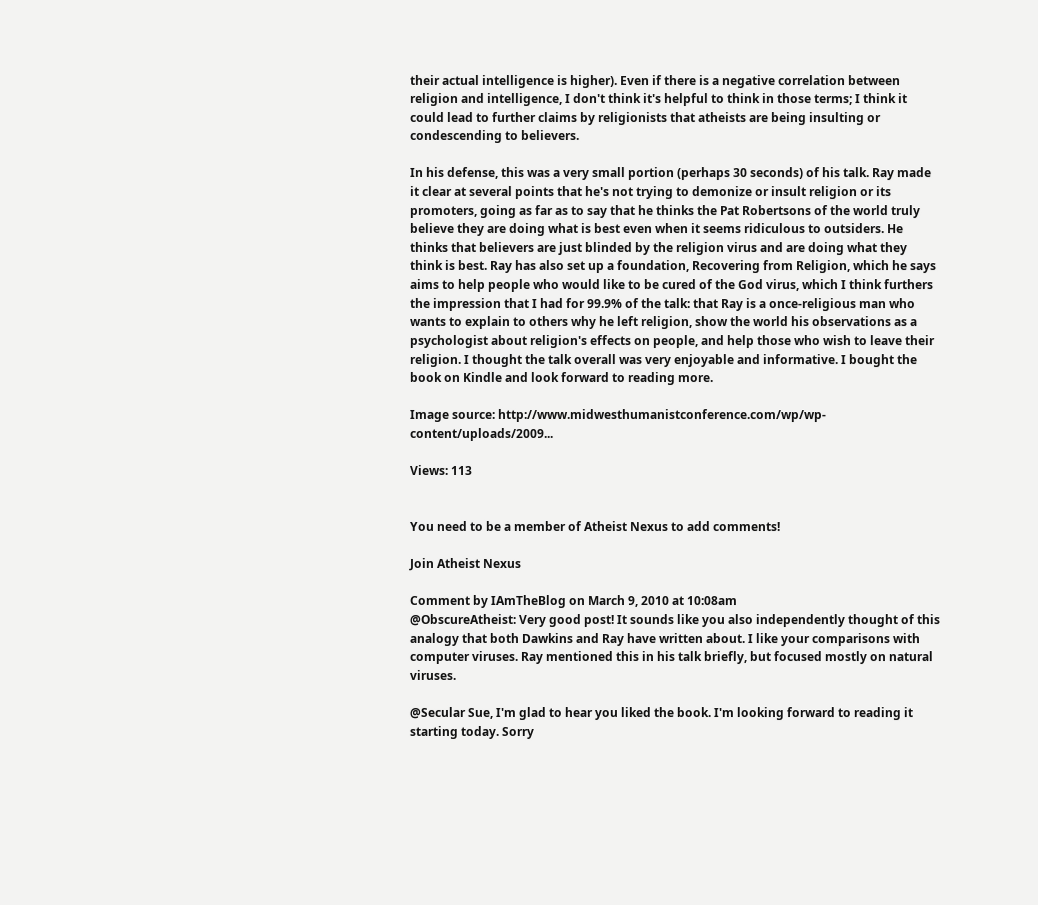their actual intelligence is higher). Even if there is a negative correlation between religion and intelligence, I don't think it's helpful to think in those terms; I think it could lead to further claims by religionists that atheists are being insulting or condescending to believers.

In his defense, this was a very small portion (perhaps 30 seconds) of his talk. Ray made it clear at several points that he's not trying to demonize or insult religion or its promoters, going as far as to say that he thinks the Pat Robertsons of the world truly believe they are doing what is best even when it seems ridiculous to outsiders. He thinks that believers are just blinded by the religion virus and are doing what they think is best. Ray has also set up a foundation, Recovering from Religion, which he says aims to help people who would like to be cured of the God virus, which I think furthers the impression that I had for 99.9% of the talk: that Ray is a once-religious man who wants to explain to others why he left religion, show the world his observations as a psychologist about religion's effects on people, and help those who wish to leave their religion. I thought the talk overall was very enjoyable and informative. I bought the book on Kindle and look forward to reading more.

Image source: http://www.midwesthumanistconference.com/wp/wp-content/uploads/2009...

Views: 113


You need to be a member of Atheist Nexus to add comments!

Join Atheist Nexus

Comment by IAmTheBlog on March 9, 2010 at 10:08am
@ObscureAtheist: Very good post! It sounds like you also independently thought of this analogy that both Dawkins and Ray have written about. I like your comparisons with computer viruses. Ray mentioned this in his talk briefly, but focused mostly on natural viruses.

@Secular Sue, I'm glad to hear you liked the book. I'm looking forward to reading it starting today. Sorry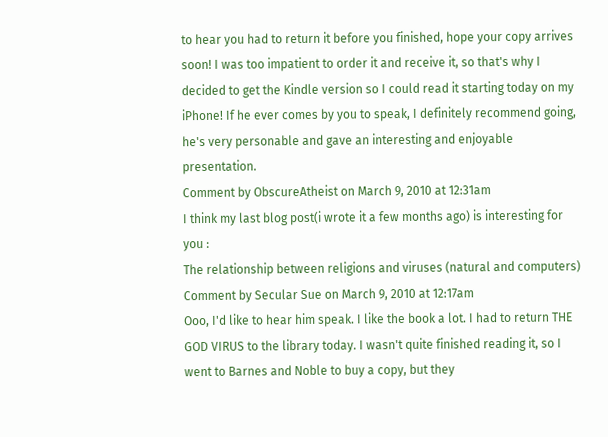to hear you had to return it before you finished, hope your copy arrives soon! I was too impatient to order it and receive it, so that's why I decided to get the Kindle version so I could read it starting today on my iPhone! If he ever comes by you to speak, I definitely recommend going, he's very personable and gave an interesting and enjoyable presentation.
Comment by ObscureAtheist on March 9, 2010 at 12:31am
I think my last blog post(i wrote it a few months ago) is interesting for you :
The relationship between religions and viruses (natural and computers)
Comment by Secular Sue on March 9, 2010 at 12:17am
Ooo, I'd like to hear him speak. I like the book a lot. I had to return THE GOD VIRUS to the library today. I wasn't quite finished reading it, so I went to Barnes and Noble to buy a copy, but they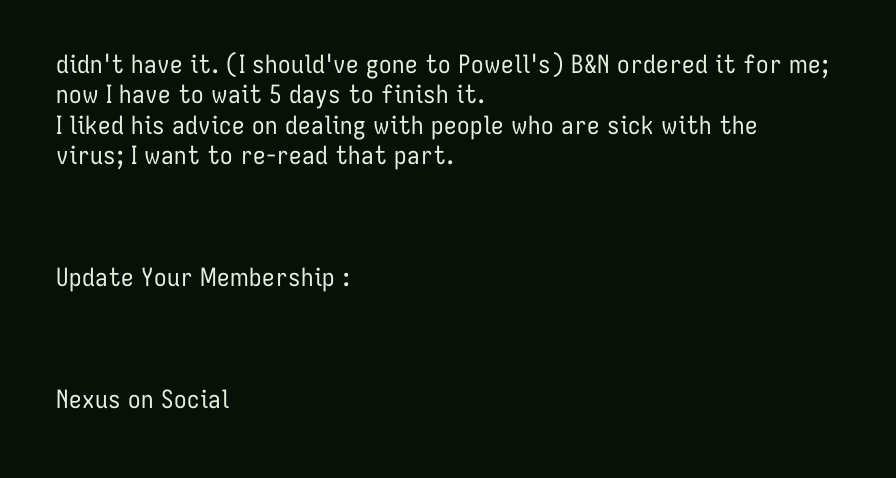didn't have it. (I should've gone to Powell's) B&N ordered it for me; now I have to wait 5 days to finish it.
I liked his advice on dealing with people who are sick with the virus; I want to re-read that part.



Update Your Membership :



Nexus on Social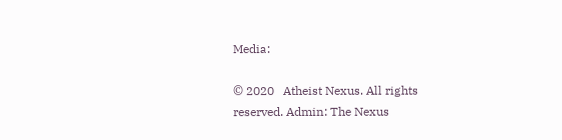Media:

© 2020   Atheist Nexus. All rights reserved. Admin: The Nexus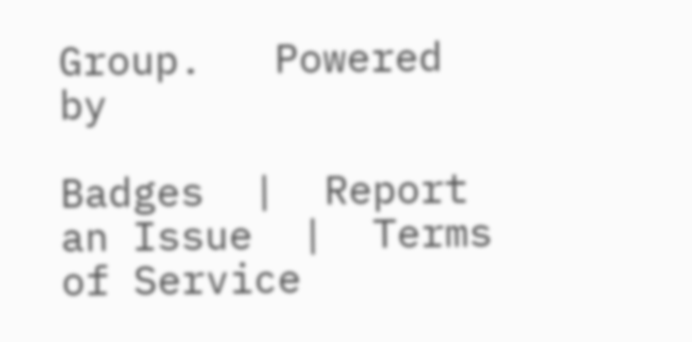Group.   Powered by

Badges  |  Report an Issue  |  Terms of Service